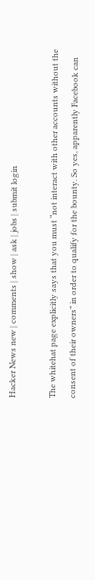Hacker News new | comments | show | ask | jobs | submit login

The whitehat page explicitly says that you must “not interact with other accounts without the consent of their owners” in order to qualify for the bounty. So yes, apparently Facebook can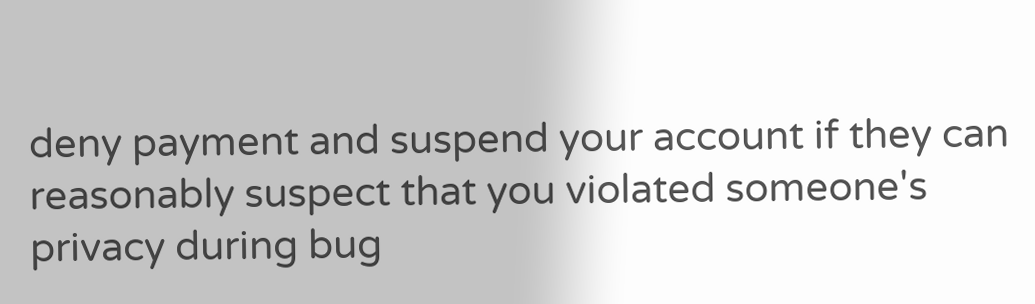deny payment and suspend your account if they can reasonably suspect that you violated someone's privacy during bug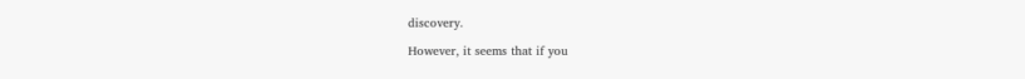discovery.

However, it seems that if you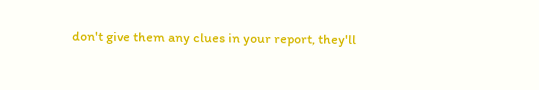don't give them any clues in your report, they'll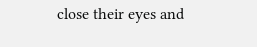close their eyes and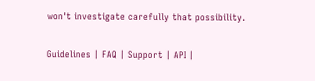won't investigate carefully that possibility.

Guidelines | FAQ | Support | API |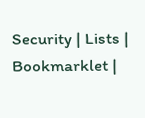Security | Lists | Bookmarklet |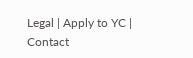Legal | Apply to YC | Contact